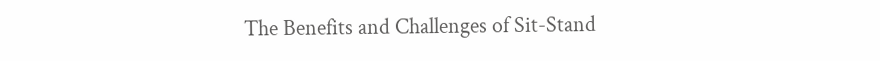The Benefits and Challenges of Sit-Stand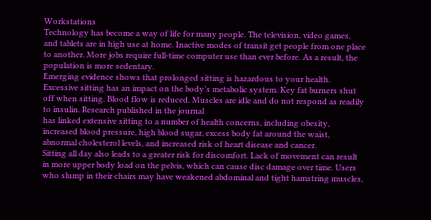Workstations
Technology has become a way of life for many people. The television, video games, and tablets are in high use at home. Inactive modes of transit get people from one place to another. More jobs require full-time computer use than ever before. As a result, the population is more sedentary.
Emerging evidence shows that prolonged sitting is hazardous to your health. Excessive sitting has an impact on the body’s metabolic system. Key fat burners shut off when sitting. Blood flow is reduced. Muscles are idle and do not respond as readily to insulin. Research published in the journal
has linked extensive sitting to a number of health concerns, including obesity, increased blood pressure, high blood sugar, excess body fat around the waist, abnormal cholesterol levels, and increased risk of heart disease and cancer.
Sitting all day also leads to a greater risk for discomfort. Lack of movement can result in more upper body load on the pelvis, which can cause disc damage over time. Users who slump in their chairs may have weakened abdominal and tight hamstring muscles,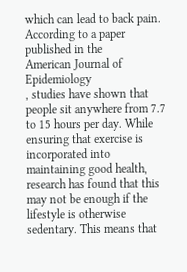which can lead to back pain.
According to a paper published in the
American Journal of Epidemiology
, studies have shown that people sit anywhere from 7.7 to 15 hours per day. While ensuring that exercise is incorporated into maintaining good health, research has found that this may not be enough if the lifestyle is otherwise sedentary. This means that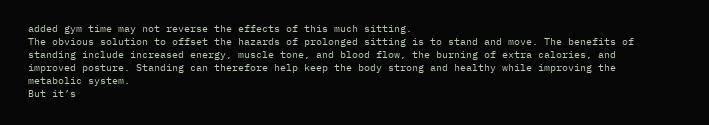added gym time may not reverse the effects of this much sitting.
The obvious solution to offset the hazards of prolonged sitting is to stand and move. The benefits of standing include increased energy, muscle tone, and blood flow, the burning of extra calories, and improved posture. Standing can therefore help keep the body strong and healthy while improving the metabolic system.
But it’s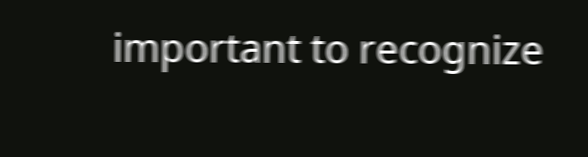important to recognize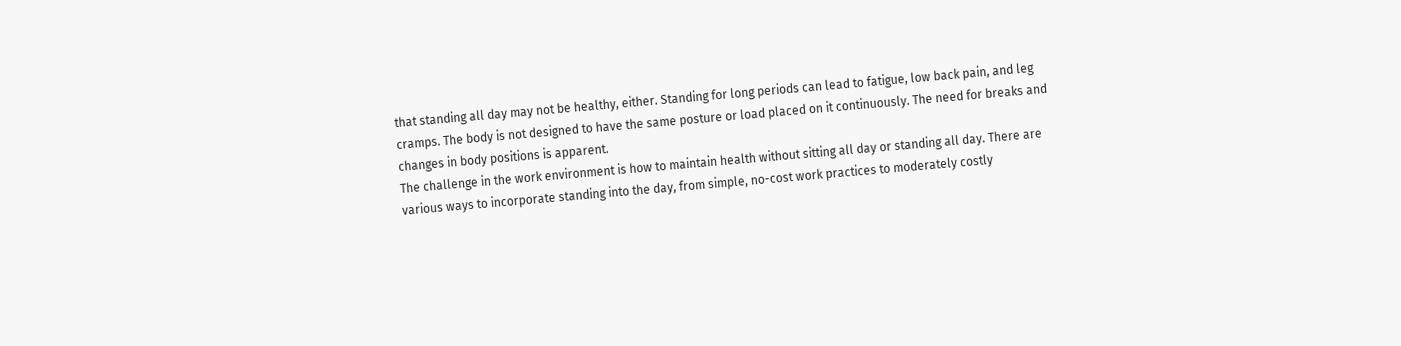that standing all day may not be healthy, either. Standing for long periods can lead to fatigue, low back pain, and leg cramps. The body is not designed to have the same posture or load placed on it continuously. The need for breaks and changes in body positions is apparent.
The challenge in the work environment is how to maintain health without sitting all day or standing all day. There are various ways to incorporate standing into the day, from simple, no-cost work practices to moderately costly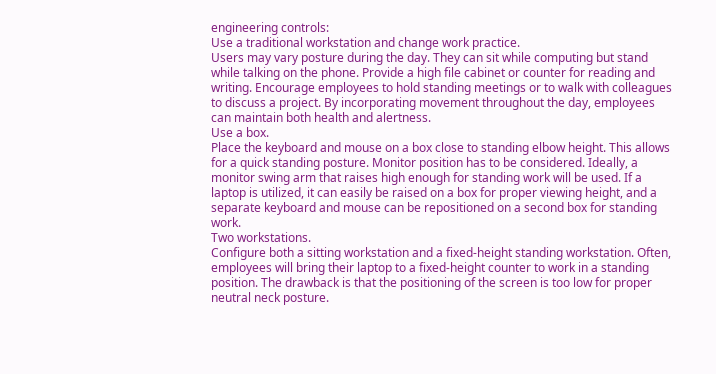engineering controls:
Use a traditional workstation and change work practice.
Users may vary posture during the day. They can sit while computing but stand while talking on the phone. Provide a high file cabinet or counter for reading and writing. Encourage employees to hold standing meetings or to walk with colleagues to discuss a project. By incorporating movement throughout the day, employees can maintain both health and alertness.
Use a box.
Place the keyboard and mouse on a box close to standing elbow height. This allows for a quick standing posture. Monitor position has to be considered. Ideally, a monitor swing arm that raises high enough for standing work will be used. If a laptop is utilized, it can easily be raised on a box for proper viewing height, and a separate keyboard and mouse can be repositioned on a second box for standing work.
Two workstations.
Configure both a sitting workstation and a fixed-height standing workstation. Often, employees will bring their laptop to a fixed-height counter to work in a standing position. The drawback is that the positioning of the screen is too low for proper neutral neck posture.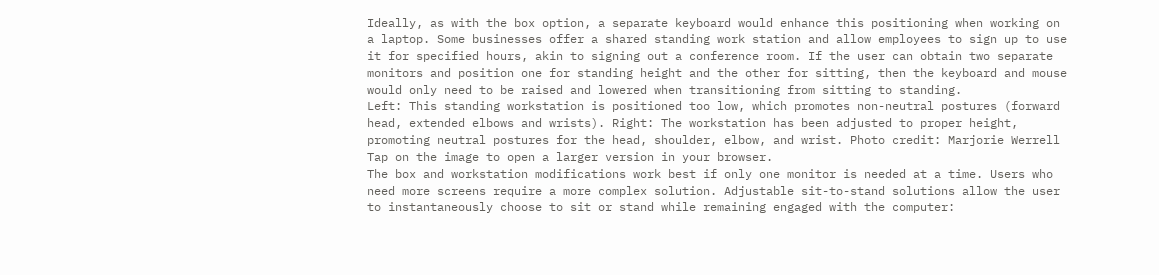Ideally, as with the box option, a separate keyboard would enhance this positioning when working on a laptop. Some businesses offer a shared standing work station and allow employees to sign up to use it for specified hours, akin to signing out a conference room. If the user can obtain two separate monitors and position one for standing height and the other for sitting, then the keyboard and mouse would only need to be raised and lowered when transitioning from sitting to standing.
Left: This standing workstation is positioned too low, which promotes non-neutral postures (forward head, extended elbows and wrists). Right: The workstation has been adjusted to proper height, promoting neutral postures for the head, shoulder, elbow, and wrist. Photo credit: Marjorie Werrell
Tap on the image to open a larger version in your browser.
The box and workstation modifications work best if only one monitor is needed at a time. Users who need more screens require a more complex solution. Adjustable sit-to-stand solutions allow the user to instantaneously choose to sit or stand while remaining engaged with the computer: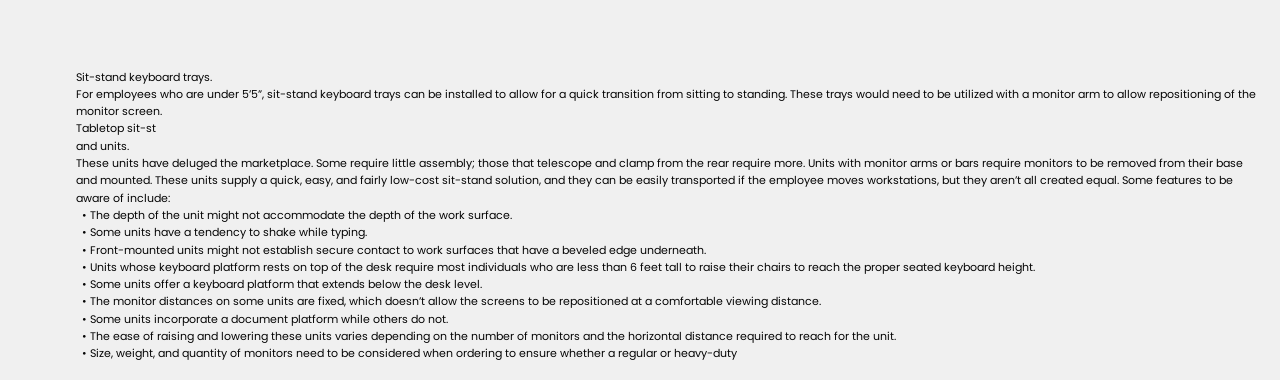Sit-stand keyboard trays.
For employees who are under 5’5”, sit-stand keyboard trays can be installed to allow for a quick transition from sitting to standing. These trays would need to be utilized with a monitor arm to allow repositioning of the monitor screen.
Tabletop sit-st
and units.
These units have deluged the marketplace. Some require little assembly; those that telescope and clamp from the rear require more. Units with monitor arms or bars require monitors to be removed from their base and mounted. These units supply a quick, easy, and fairly low-cost sit-stand solution, and they can be easily transported if the employee moves workstations, but they aren’t all created equal. Some features to be aware of include:
  • The depth of the unit might not accommodate the depth of the work surface.
  • Some units have a tendency to shake while typing.
  • Front-mounted units might not establish secure contact to work surfaces that have a beveled edge underneath.
  • Units whose keyboard platform rests on top of the desk require most individuals who are less than 6 feet tall to raise their chairs to reach the proper seated keyboard height.
  • Some units offer a keyboard platform that extends below the desk level.
  • The monitor distances on some units are fixed, which doesn’t allow the screens to be repositioned at a comfortable viewing distance.
  • Some units incorporate a document platform while others do not.
  • The ease of raising and lowering these units varies depending on the number of monitors and the horizontal distance required to reach for the unit.
  • Size, weight, and quantity of monitors need to be considered when ordering to ensure whether a regular or heavy-duty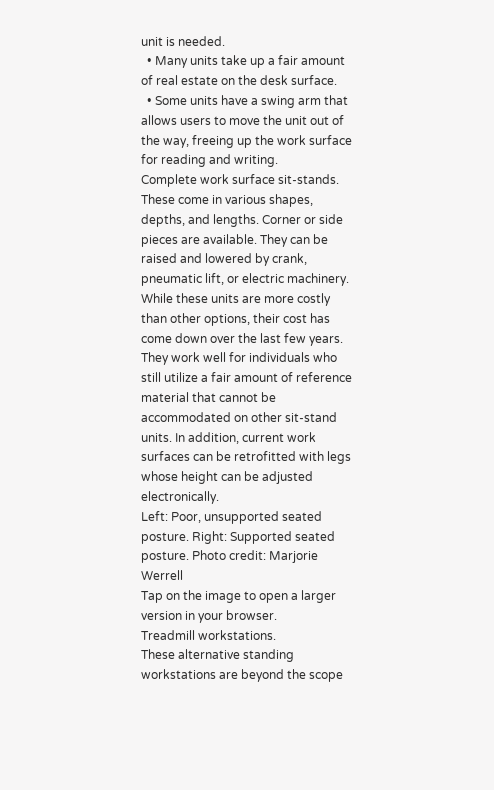unit is needed.
  • Many units take up a fair amount of real estate on the desk surface.
  • Some units have a swing arm that allows users to move the unit out of the way, freeing up the work surface for reading and writing.
Complete work surface sit-stands.
These come in various shapes, depths, and lengths. Corner or side pieces are available. They can be raised and lowered by crank, pneumatic lift, or electric machinery. While these units are more costly than other options, their cost has come down over the last few years. They work well for individuals who still utilize a fair amount of reference material that cannot be accommodated on other sit-stand units. In addition, current work surfaces can be retrofitted with legs whose height can be adjusted electronically.
Left: Poor, unsupported seated posture. Right: Supported seated posture. Photo credit: Marjorie Werrell
Tap on the image to open a larger version in your browser.
Treadmill workstations.
These alternative standing workstations are beyond the scope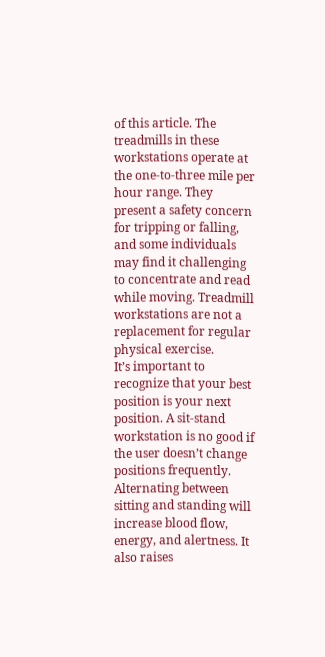of this article. The treadmills in these workstations operate at the one-to-three mile per hour range. They present a safety concern for tripping or falling, and some individuals may find it challenging to concentrate and read while moving. Treadmill workstations are not a replacement for regular physical exercise.
It’s important to recognize that your best position is your next position. A sit-stand workstation is no good if the user doesn’t change positions frequently. Alternating between sitting and standing will increase blood flow, energy, and alertness. It also raises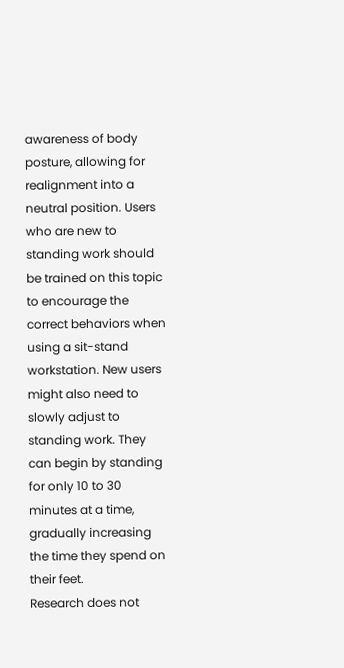awareness of body posture, allowing for realignment into a neutral position. Users who are new to standing work should be trained on this topic to encourage the correct behaviors when using a sit-stand workstation. New users might also need to slowly adjust to standing work. They can begin by standing for only 10 to 30 minutes at a time, gradually increasing the time they spend on their feet.
Research does not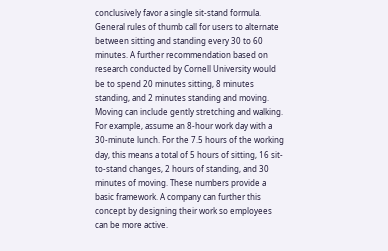conclusively favor a single sit-stand formula. General rules of thumb call for users to alternate between sitting and standing every 30 to 60 minutes. A further recommendation based on research conducted by Cornell University would be to spend 20 minutes sitting, 8 minutes standing, and 2 minutes standing and moving. Moving can include gently stretching and walking. For example, assume an 8-hour work day with a 30-minute lunch. For the 7.5 hours of the working day, this means a total of 5 hours of sitting, 16 sit-to-stand changes, 2 hours of standing, and 30 minutes of moving. These numbers provide a basic framework. A company can further this concept by designing their work so employees can be more active.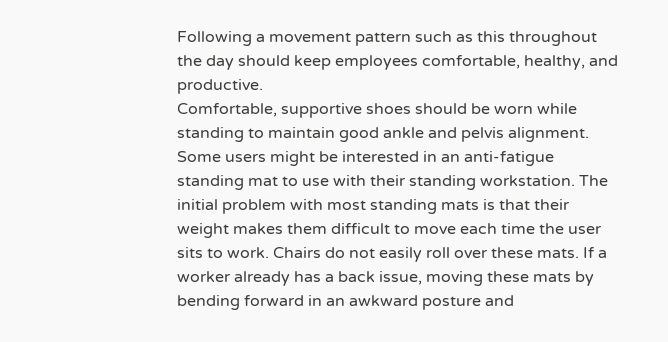Following a movement pattern such as this throughout the day should keep employees comfortable, healthy, and productive.
Comfortable, supportive shoes should be worn while standing to maintain good ankle and pelvis alignment. Some users might be interested in an anti-fatigue standing mat to use with their standing workstation. The initial problem with most standing mats is that their weight makes them difficult to move each time the user sits to work. Chairs do not easily roll over these mats. If a worker already has a back issue, moving these mats by bending forward in an awkward posture and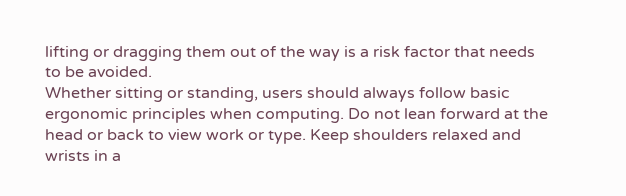lifting or dragging them out of the way is a risk factor that needs to be avoided.
Whether sitting or standing, users should always follow basic ergonomic principles when computing. Do not lean forward at the head or back to view work or type. Keep shoulders relaxed and wrists in a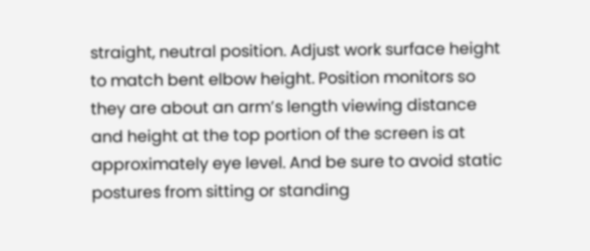straight, neutral position. Adjust work surface height to match bent elbow height. Position monitors so they are about an arm’s length viewing distance and height at the top portion of the screen is at approximately eye level. And be sure to avoid static postures from sitting or standing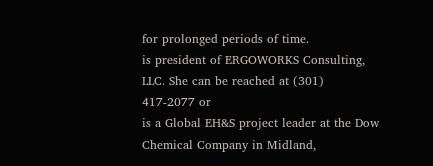for prolonged periods of time.
is president of ERGOWORKS Consulting, LLC. She can be reached at (301) 417-2077 or
is a Global EH&S project leader at the Dow Chemical Company in Midland,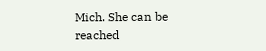Mich. She can be reached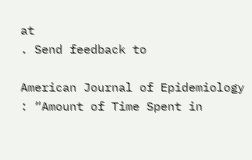at
. Send feedback to

American Journal of Epidemiology
: “Amount of Time Spent in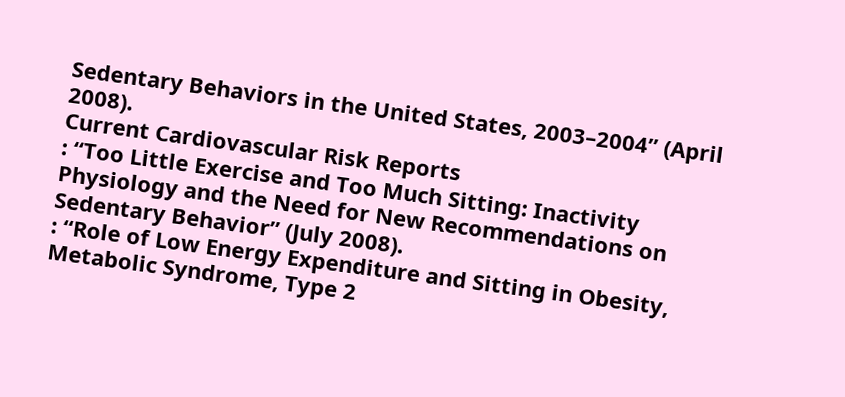Sedentary Behaviors in the United States, 2003–2004” (April 2008).
Current Cardiovascular Risk Reports
: “Too Little Exercise and Too Much Sitting: Inactivity Physiology and the Need for New Recommendations on Sedentary Behavior” (July 2008).
: “Role of Low Energy Expenditure and Sitting in Obesity, Metabolic Syndrome, Type 2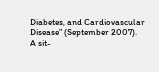Diabetes, and Cardiovascular Disease” (September 2007).
A sit-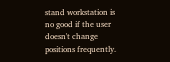stand workstation is no good if the user doesn't change positions frequently.